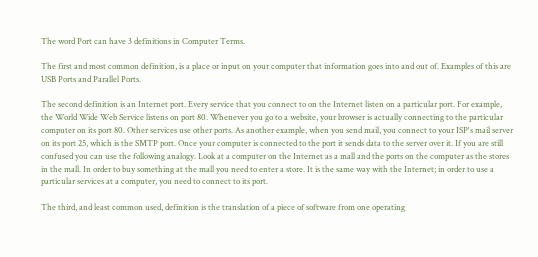The word Port can have 3 definitions in Computer Terms.

The first and most common definition, is a place or input on your computer that information goes into and out of. Examples of this are USB Ports and Parallel Ports.

The second definition is an Internet port. Every service that you connect to on the Internet listen on a particular port. For example, the World Wide Web Service listens on port 80. Whenever you go to a website, your browser is actually connecting to the particular computer on its port 80. Other services use other ports. As another example, when you send mail, you connect to your ISP's mail server on its port 25, which is the SMTP port. Once your computer is connected to the port it sends data to the server over it. If you are still confused you can use the following analogy. Look at a computer on the Internet as a mall and the ports on the computer as the stores in the mall. In order to buy something at the mall you need to enter a store. It is the same way with the Internet; in order to use a particular services at a computer, you need to connect to its port.

The third, and least common used, definition is the translation of a piece of software from one operating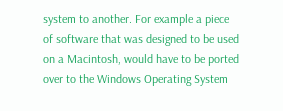system to another. For example a piece of software that was designed to be used on a Macintosh, would have to be ported over to the Windows Operating System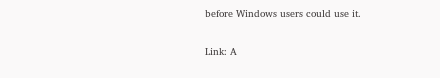before Windows users could use it.

Link: A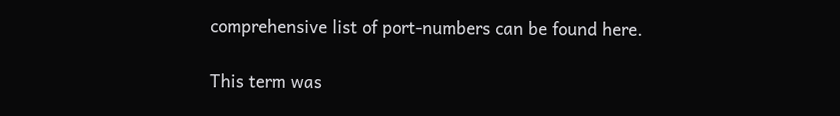comprehensive list of port-numbers can be found here.

This term was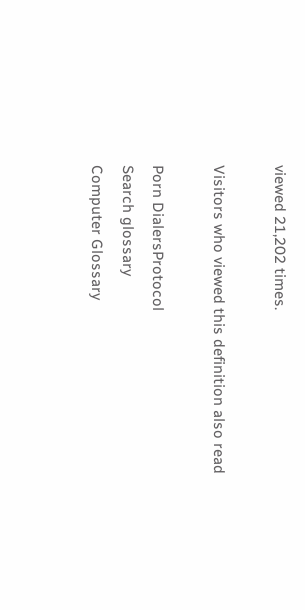viewed 21,202 times.

Visitors who viewed this definition also read

Porn DialersProtocol
Search glossary
Computer Glossary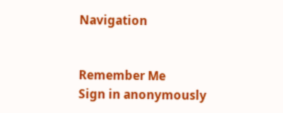Navigation


Remember Me
Sign in anonymously